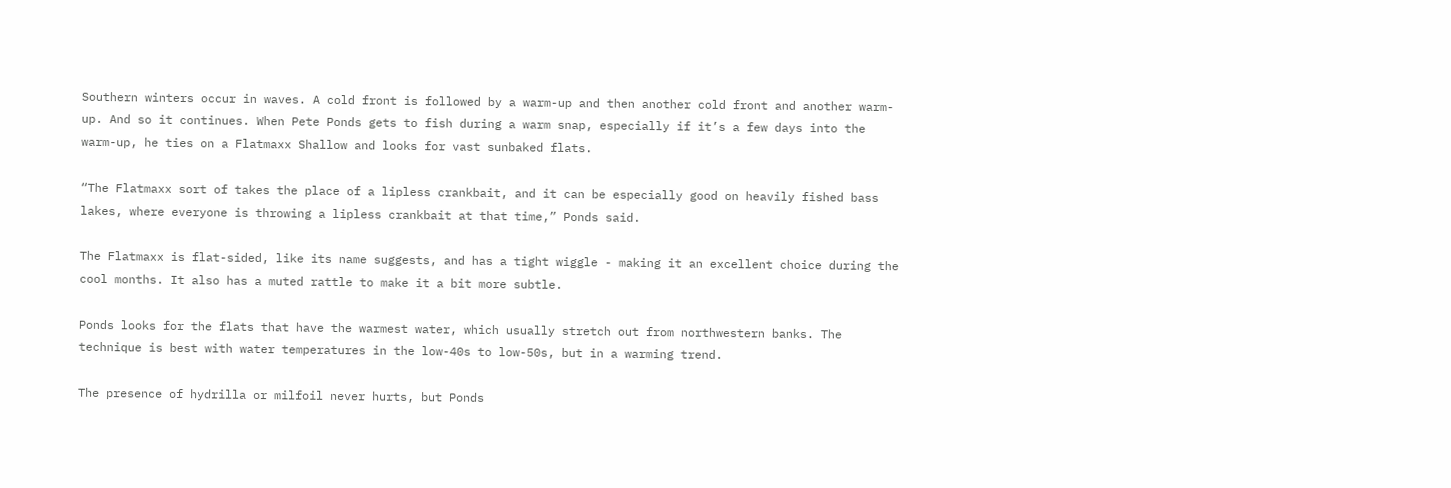Southern winters occur in waves. A cold front is followed by a warm-up and then another cold front and another warm-up. And so it continues. When Pete Ponds gets to fish during a warm snap, especially if it’s a few days into the warm-up, he ties on a Flatmaxx Shallow and looks for vast sunbaked flats.

“The Flatmaxx sort of takes the place of a lipless crankbait, and it can be especially good on heavily fished bass lakes, where everyone is throwing a lipless crankbait at that time,” Ponds said.

The Flatmaxx is flat-sided, like its name suggests, and has a tight wiggle - making it an excellent choice during the cool months. It also has a muted rattle to make it a bit more subtle.

Ponds looks for the flats that have the warmest water, which usually stretch out from northwestern banks. The technique is best with water temperatures in the low-40s to low-50s, but in a warming trend.

The presence of hydrilla or milfoil never hurts, but Ponds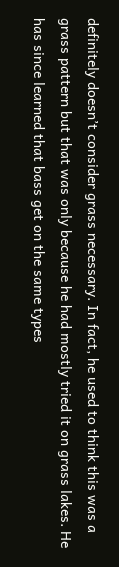definitely doesn’t consider grass necessary. In fact, he used to think this was a grass pattern but that was only because he had mostly tried it on grass lakes. He has since learned that bass get on the same types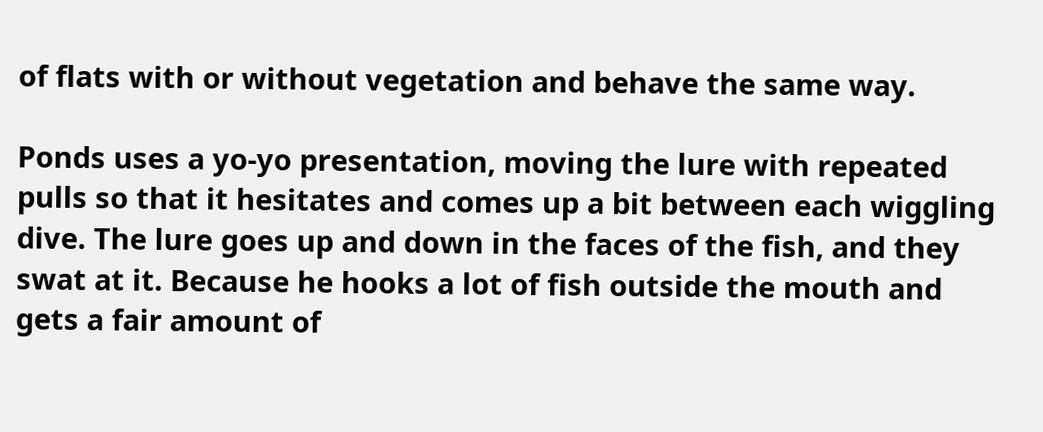of flats with or without vegetation and behave the same way.

Ponds uses a yo-yo presentation, moving the lure with repeated pulls so that it hesitates and comes up a bit between each wiggling dive. The lure goes up and down in the faces of the fish, and they swat at it. Because he hooks a lot of fish outside the mouth and gets a fair amount of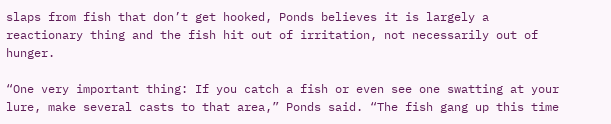slaps from fish that don’t get hooked, Ponds believes it is largely a reactionary thing and the fish hit out of irritation, not necessarily out of hunger.

“One very important thing: If you catch a fish or even see one swatting at your lure, make several casts to that area,” Ponds said. “The fish gang up this time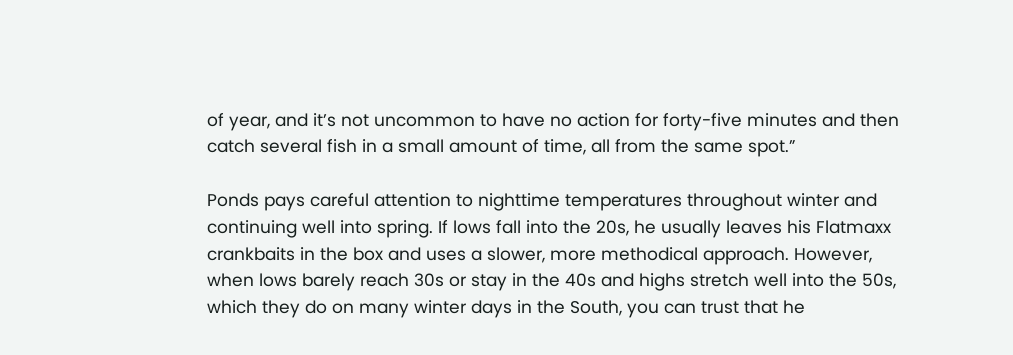of year, and it’s not uncommon to have no action for forty-five minutes and then catch several fish in a small amount of time, all from the same spot.”

Ponds pays careful attention to nighttime temperatures throughout winter and continuing well into spring. If lows fall into the 20s, he usually leaves his Flatmaxx crankbaits in the box and uses a slower, more methodical approach. However, when lows barely reach 30s or stay in the 40s and highs stretch well into the 50s, which they do on many winter days in the South, you can trust that he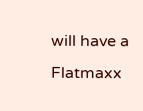will have a Flatmaxx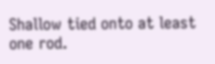Shallow tied onto at least one rod.